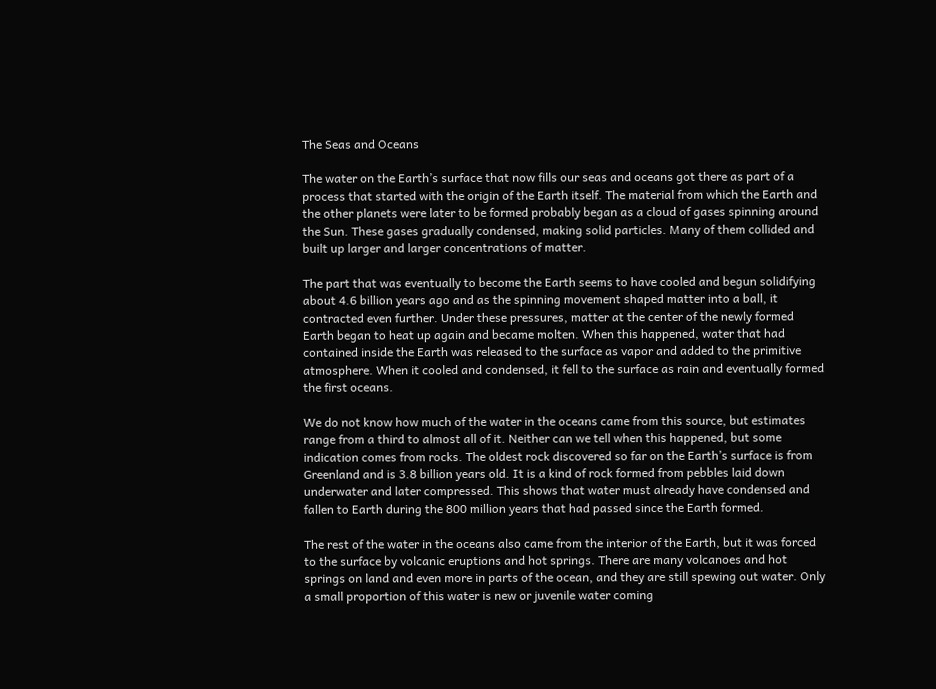The Seas and Oceans

The water on the Earth’s surface that now fills our seas and oceans got there as part of a process that started with the origin of the Earth itself. The material from which the Earth and the other planets were later to be formed probably began as a cloud of gases spinning around the Sun. These gases gradually condensed, making solid particles. Many of them collided and built up larger and larger concentrations of matter.

The part that was eventually to become the Earth seems to have cooled and begun solidifying about 4.6 billion years ago and as the spinning movement shaped matter into a ball, it contracted even further. Under these pressures, matter at the center of the newly formed Earth began to heat up again and became molten. When this happened, water that had contained inside the Earth was released to the surface as vapor and added to the primitive atmosphere. When it cooled and condensed, it fell to the surface as rain and eventually formed the first oceans.

We do not know how much of the water in the oceans came from this source, but estimates range from a third to almost all of it. Neither can we tell when this happened, but some indication comes from rocks. The oldest rock discovered so far on the Earth’s surface is from Greenland and is 3.8 billion years old. It is a kind of rock formed from pebbles laid down underwater and later compressed. This shows that water must already have condensed and fallen to Earth during the 800 million years that had passed since the Earth formed.

The rest of the water in the oceans also came from the interior of the Earth, but it was forced to the surface by volcanic eruptions and hot springs. There are many volcanoes and hot springs on land and even more in parts of the ocean, and they are still spewing out water. Only a small proportion of this water is new or juvenile water coming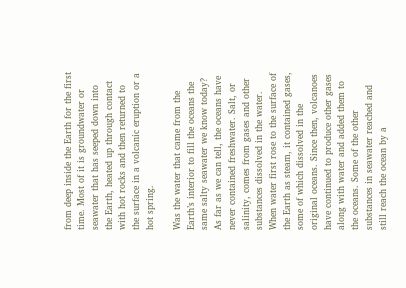from deep inside the Earth for the first time. Most of it is groundwater or seawater that has seeped down into the Earth, heated up through contact with hot rocks and then returned to the surface in a volcanic eruption or a hot spring.

Was the water that came from the Earth’s interior to fill the oceans the same salty seawater we know today? As far as we can tell, the oceans have never contained freshwater. Salt, or salinity, comes from gases and other substances dissolved in the water. When water first rose to the surface of the Earth as steam, it contained gases, some of which dissolved in the original oceans. Since then, volcanoes have continued to produce other gases along with water and added them to the oceans. Some of the other substances in seawater reached and still reach the ocean by a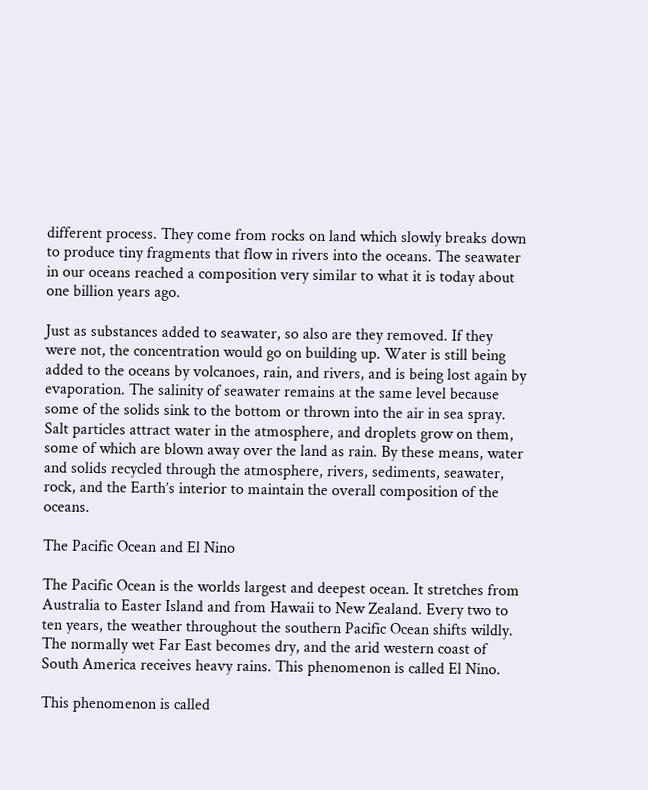different process. They come from rocks on land which slowly breaks down to produce tiny fragments that flow in rivers into the oceans. The seawater in our oceans reached a composition very similar to what it is today about one billion years ago.

Just as substances added to seawater, so also are they removed. If they were not, the concentration would go on building up. Water is still being added to the oceans by volcanoes, rain, and rivers, and is being lost again by evaporation. The salinity of seawater remains at the same level because some of the solids sink to the bottom or thrown into the air in sea spray. Salt particles attract water in the atmosphere, and droplets grow on them, some of which are blown away over the land as rain. By these means, water and solids recycled through the atmosphere, rivers, sediments, seawater, rock, and the Earth’s interior to maintain the overall composition of the oceans.

The Pacific Ocean and El Nino

The Pacific Ocean is the worlds largest and deepest ocean. It stretches from Australia to Easter Island and from Hawaii to New Zealand. Every two to ten years, the weather throughout the southern Pacific Ocean shifts wildly. The normally wet Far East becomes dry, and the arid western coast of South America receives heavy rains. This phenomenon is called El Nino.

This phenomenon is called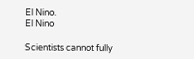El Nino.
El Nino

Scientists cannot fully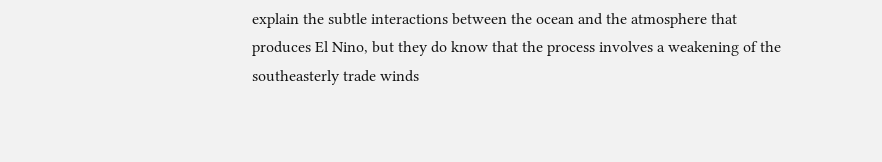explain the subtle interactions between the ocean and the atmosphere that produces El Nino, but they do know that the process involves a weakening of the southeasterly trade winds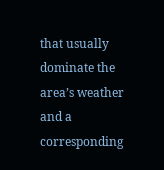that usually dominate the area’s weather and a corresponding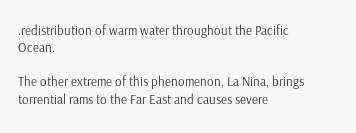.redistribution of warm water throughout the Pacific Ocean.

The other extreme of this phenomenon, La Nina, brings torrential rams to the Far East and causes severe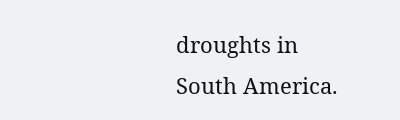droughts in South America.